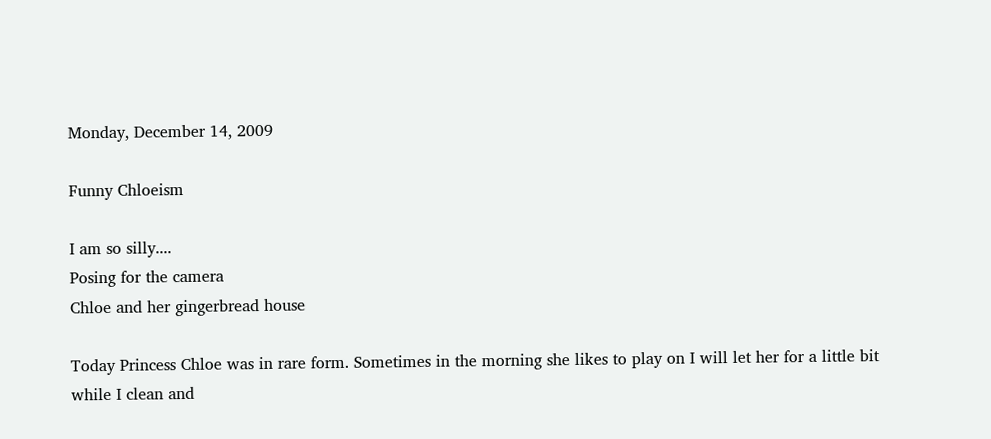Monday, December 14, 2009

Funny Chloeism

I am so silly....
Posing for the camera
Chloe and her gingerbread house

Today Princess Chloe was in rare form. Sometimes in the morning she likes to play on I will let her for a little bit while I clean and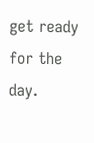get ready for the
day.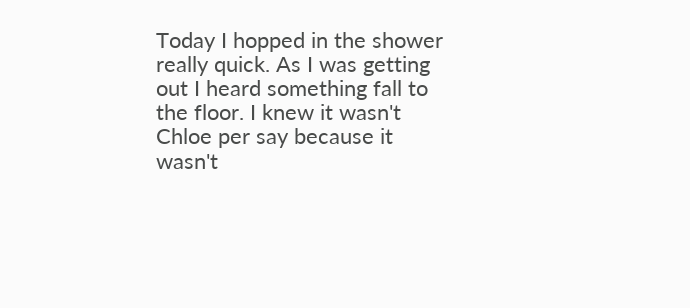Today I hopped in the shower really quick. As I was getting out I heard something fall to the floor. I knew it wasn't Chloe per say because it wasn't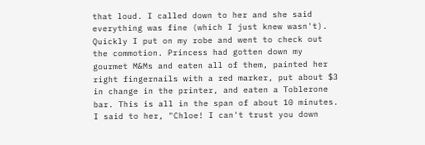that loud. I called down to her and she said everything was fine (which I just knew wasn't). Quickly I put on my robe and went to check out the commotion. Princess had gotten down my gourmet M&Ms and eaten all of them, painted her right fingernails with a red marker, put about $3 in change in the printer, and eaten a Toblerone bar. This is all in the span of about 10 minutes. I said to her, "Chloe! I can't trust you down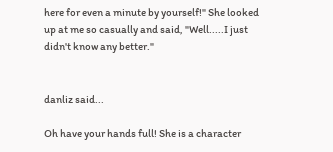here for even a minute by yourself!" She looked up at me so casually and said, "Well.....I just didn't know any better."


danliz said...

Oh have your hands full! She is a character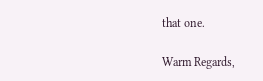that one.

Warm Regards,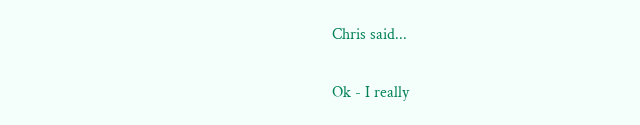Chris said...

Ok - I really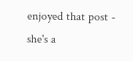enjoyed that post - she's a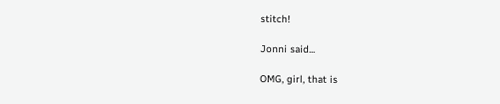stitch!

Jonni said...

OMG, girl, that is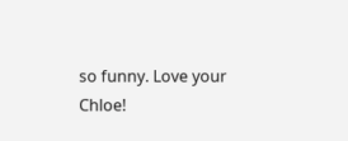so funny. Love your Chloe!